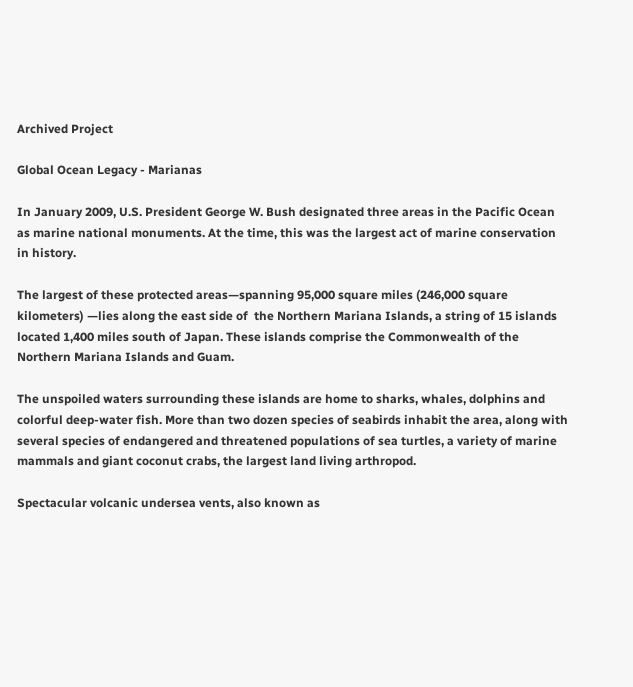Archived Project

Global Ocean Legacy - Marianas

In January 2009, U.S. President George W. Bush designated three areas in the Pacific Ocean as marine national monuments. At the time, this was the largest act of marine conservation in history.

The largest of these protected areas—spanning 95,000 square miles (246,000 square kilometers) —lies along the east side of  the Northern Mariana Islands, a string of 15 islands located 1,400 miles south of Japan. These islands comprise the Commonwealth of the Northern Mariana Islands and Guam.

The unspoiled waters surrounding these islands are home to sharks, whales, dolphins and colorful deep-water fish. More than two dozen species of seabirds inhabit the area, along with several species of endangered and threatened populations of sea turtles, a variety of marine mammals and giant coconut crabs, the largest land living arthropod.

Spectacular volcanic undersea vents, also known as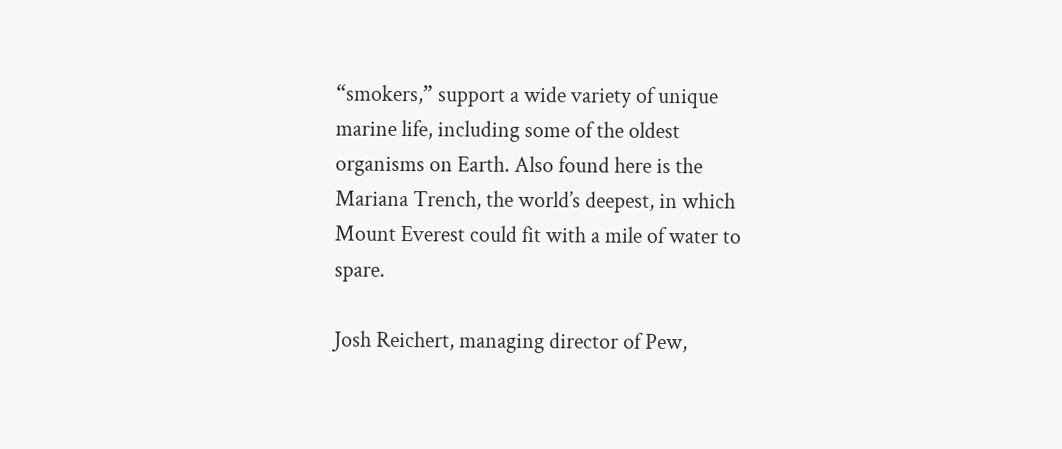“smokers,” support a wide variety of unique marine life, including some of the oldest organisms on Earth. Also found here is the Mariana Trench, the world’s deepest, in which Mount Everest could fit with a mile of water to spare.

Josh Reichert, managing director of Pew,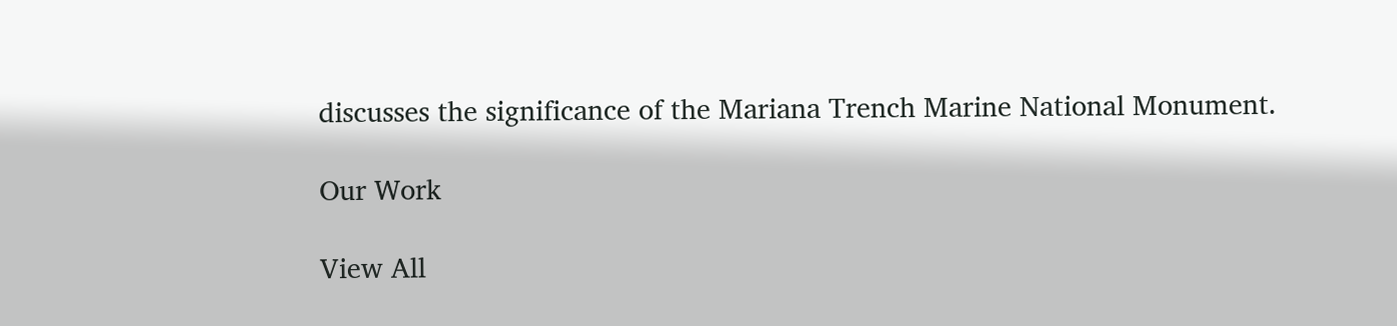discusses the significance of the Mariana Trench Marine National Monument.

Our Work

View All